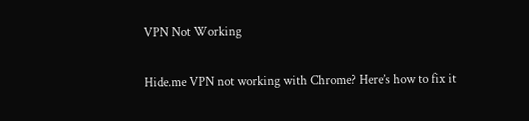VPN Not Working

Hide.me VPN not working with Chrome? Here’s how to fix it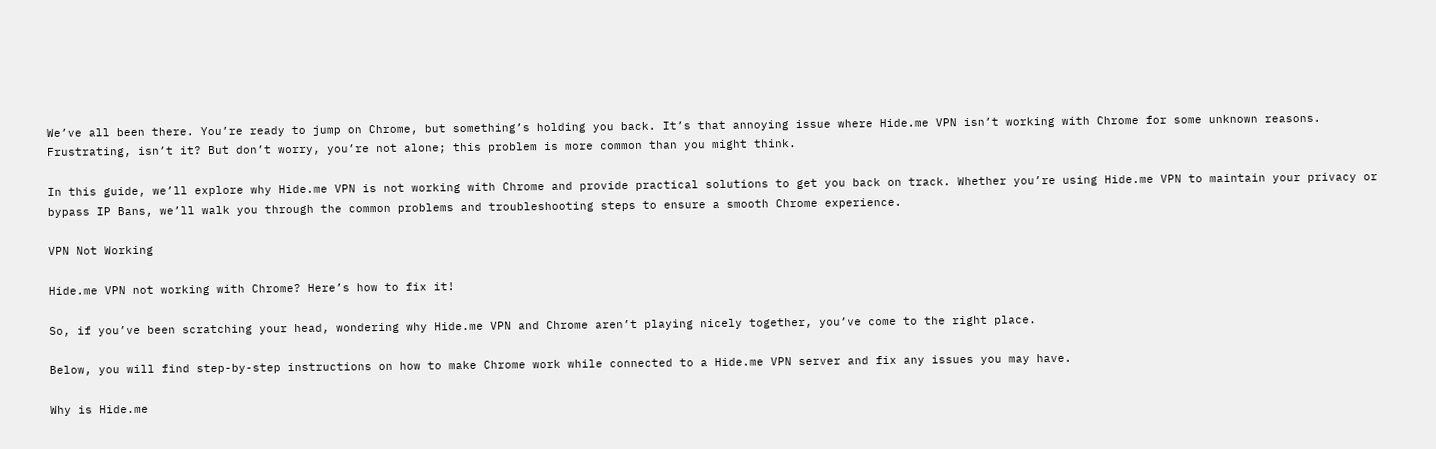We’ve all been there. You’re ready to jump on Chrome, but something’s holding you back. It’s that annoying issue where Hide.me VPN isn’t working with Chrome for some unknown reasons. Frustrating, isn’t it? But don’t worry, you’re not alone; this problem is more common than you might think.

In this guide, we’ll explore why Hide.me VPN is not working with Chrome and provide practical solutions to get you back on track. Whether you’re using Hide.me VPN to maintain your privacy or bypass IP Bans, we’ll walk you through the common problems and troubleshooting steps to ensure a smooth Chrome experience.

VPN Not Working

Hide.me VPN not working with Chrome? Here’s how to fix it!

So, if you’ve been scratching your head, wondering why Hide.me VPN and Chrome aren’t playing nicely together, you’ve come to the right place.

Below, you will find step-by-step instructions on how to make Chrome work while connected to a Hide.me VPN server and fix any issues you may have.

Why is Hide.me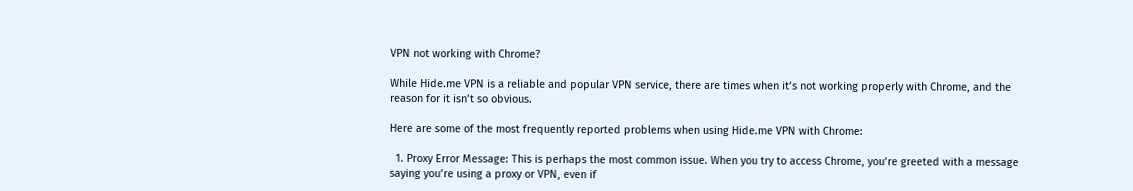VPN not working with Chrome?

While Hide.me VPN is a reliable and popular VPN service, there are times when it’s not working properly with Chrome, and the reason for it isn’t so obvious.

Here are some of the most frequently reported problems when using Hide.me VPN with Chrome:

  1. Proxy Error Message: This is perhaps the most common issue. When you try to access Chrome, you’re greeted with a message saying you’re using a proxy or VPN, even if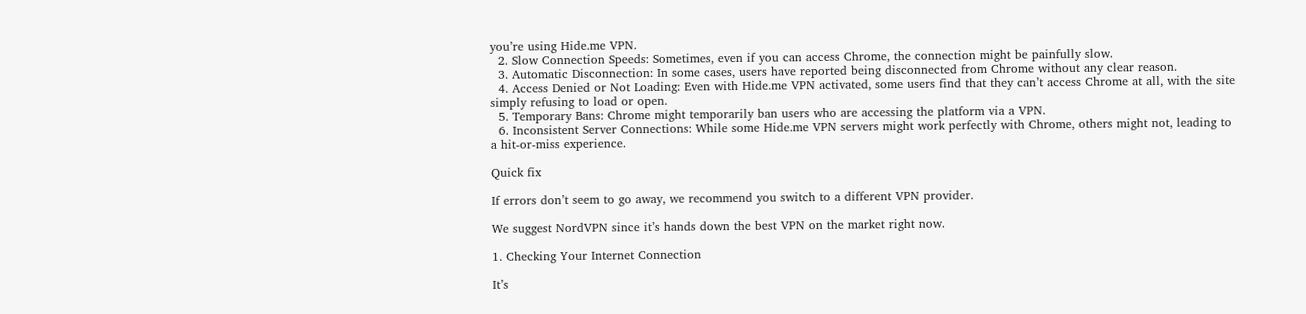you’re using Hide.me VPN.
  2. Slow Connection Speeds: Sometimes, even if you can access Chrome, the connection might be painfully slow.
  3. Automatic Disconnection: In some cases, users have reported being disconnected from Chrome without any clear reason.
  4. Access Denied or Not Loading: Even with Hide.me VPN activated, some users find that they can’t access Chrome at all, with the site simply refusing to load or open.
  5. Temporary Bans: Chrome might temporarily ban users who are accessing the platform via a VPN.
  6. Inconsistent Server Connections: While some Hide.me VPN servers might work perfectly with Chrome, others might not, leading to a hit-or-miss experience.

Quick fix

If errors don’t seem to go away, we recommend you switch to a different VPN provider.

We suggest NordVPN since it’s hands down the best VPN on the market right now.

1. Checking Your Internet Connection

It’s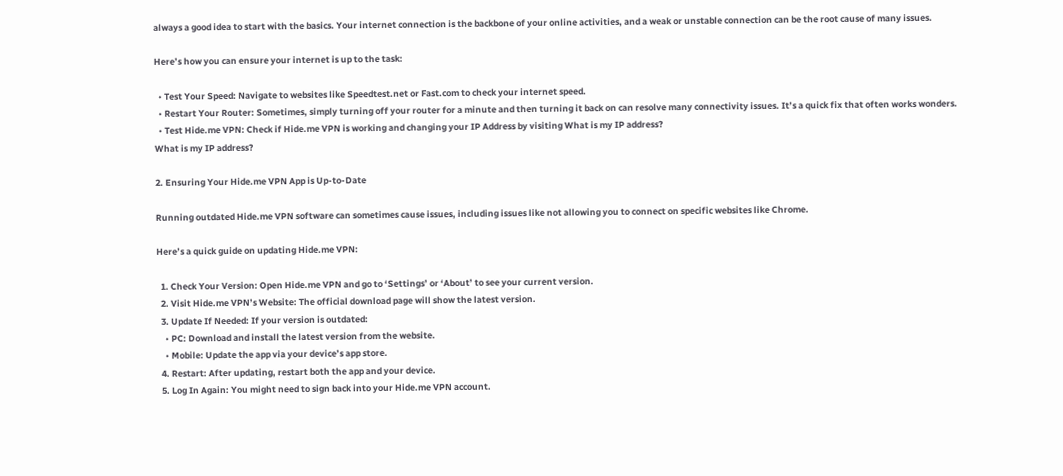always a good idea to start with the basics. Your internet connection is the backbone of your online activities, and a weak or unstable connection can be the root cause of many issues.

Here’s how you can ensure your internet is up to the task:

  • Test Your Speed: Navigate to websites like Speedtest.net or Fast.com to check your internet speed.
  • Restart Your Router: Sometimes, simply turning off your router for a minute and then turning it back on can resolve many connectivity issues. It’s a quick fix that often works wonders.
  • Test Hide.me VPN: Check if Hide.me VPN is working and changing your IP Address by visiting What is my IP address?
What is my IP address?

2. Ensuring Your Hide.me VPN App is Up-to-Date

Running outdated Hide.me VPN software can sometimes cause issues, including issues like not allowing you to connect on specific websites like Chrome.

Here’s a quick guide on updating Hide.me VPN:

  1. Check Your Version: Open Hide.me VPN and go to ‘Settings’ or ‘About’ to see your current version.
  2. Visit Hide.me VPN’s Website: The official download page will show the latest version.
  3. Update If Needed: If your version is outdated:
    • PC: Download and install the latest version from the website.
    • Mobile: Update the app via your device’s app store.
  4. Restart: After updating, restart both the app and your device.
  5. Log In Again: You might need to sign back into your Hide.me VPN account.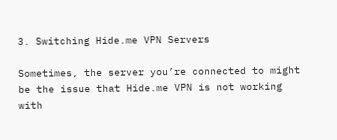3. Switching Hide.me VPN Servers

Sometimes, the server you’re connected to might be the issue that Hide.me VPN is not working with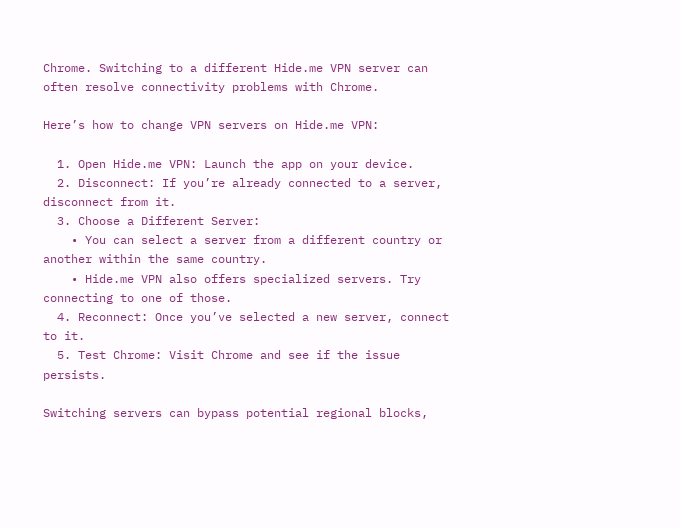Chrome. Switching to a different Hide.me VPN server can often resolve connectivity problems with Chrome.

Here’s how to change VPN servers on Hide.me VPN:

  1. Open Hide.me VPN: Launch the app on your device.
  2. Disconnect: If you’re already connected to a server, disconnect from it.
  3. Choose a Different Server:
    • You can select a server from a different country or another within the same country.
    • Hide.me VPN also offers specialized servers. Try connecting to one of those.
  4. Reconnect: Once you’ve selected a new server, connect to it.
  5. Test Chrome: Visit Chrome and see if the issue persists.

Switching servers can bypass potential regional blocks,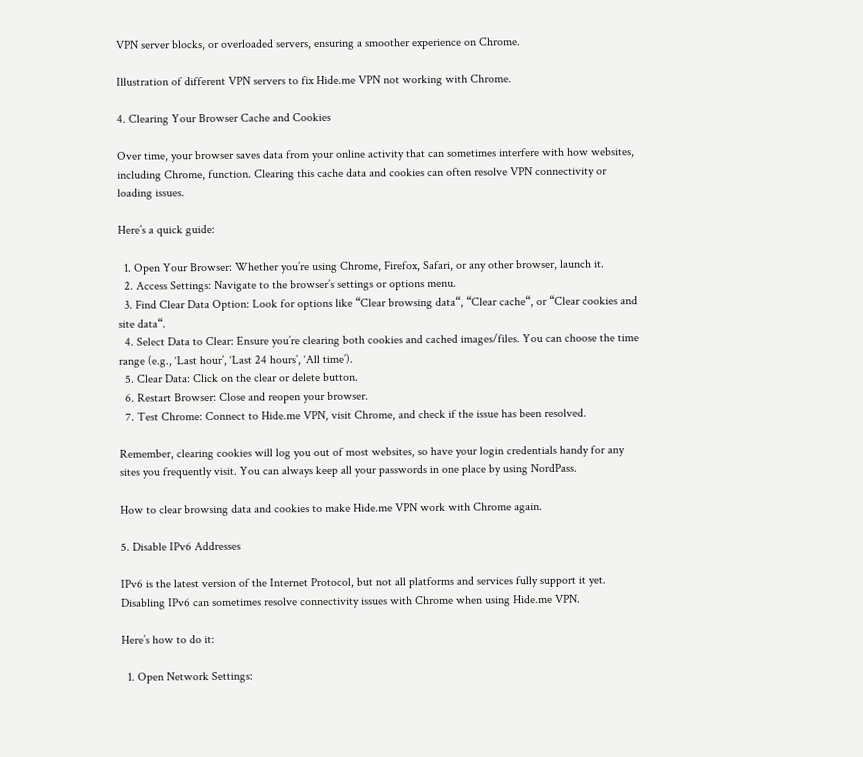VPN server blocks, or overloaded servers, ensuring a smoother experience on Chrome.

Illustration of different VPN servers to fix Hide.me VPN not working with Chrome.

4. Clearing Your Browser Cache and Cookies

Over time, your browser saves data from your online activity that can sometimes interfere with how websites, including Chrome, function. Clearing this cache data and cookies can often resolve VPN connectivity or loading issues.

Here’s a quick guide:

  1. Open Your Browser: Whether you’re using Chrome, Firefox, Safari, or any other browser, launch it.
  2. Access Settings: Navigate to the browser’s settings or options menu.
  3. Find Clear Data Option: Look for options like “Clear browsing data“, “Clear cache“, or “Clear cookies and site data“.
  4. Select Data to Clear: Ensure you’re clearing both cookies and cached images/files. You can choose the time range (e.g., ‘Last hour’, ‘Last 24 hours’, ‘All time’).
  5. Clear Data: Click on the clear or delete button.
  6. Restart Browser: Close and reopen your browser.
  7. Test Chrome: Connect to Hide.me VPN, visit Chrome, and check if the issue has been resolved.

Remember, clearing cookies will log you out of most websites, so have your login credentials handy for any sites you frequently visit. You can always keep all your passwords in one place by using NordPass.

How to clear browsing data and cookies to make Hide.me VPN work with Chrome again.

5. Disable IPv6 Addresses

IPv6 is the latest version of the Internet Protocol, but not all platforms and services fully support it yet. Disabling IPv6 can sometimes resolve connectivity issues with Chrome when using Hide.me VPN.

Here’s how to do it:

  1. Open Network Settings: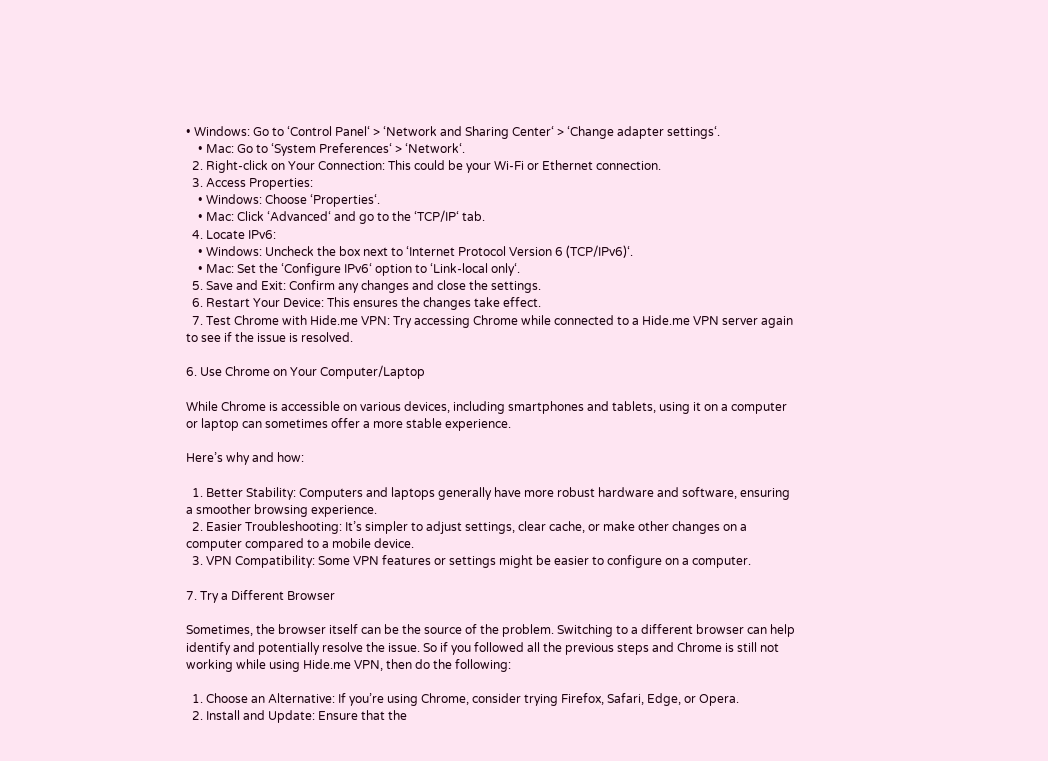• Windows: Go to ‘Control Panel‘ > ‘Network and Sharing Center‘ > ‘Change adapter settings‘.
    • Mac: Go to ‘System Preferences‘ > ‘Network‘.
  2. Right-click on Your Connection: This could be your Wi-Fi or Ethernet connection.
  3. Access Properties:
    • Windows: Choose ‘Properties‘.
    • Mac: Click ‘Advanced‘ and go to the ‘TCP/IP‘ tab.
  4. Locate IPv6:
    • Windows: Uncheck the box next to ‘Internet Protocol Version 6 (TCP/IPv6)‘.
    • Mac: Set the ‘Configure IPv6‘ option to ‘Link-local only‘.
  5. Save and Exit: Confirm any changes and close the settings.
  6. Restart Your Device: This ensures the changes take effect.
  7. Test Chrome with Hide.me VPN: Try accessing Chrome while connected to a Hide.me VPN server again to see if the issue is resolved.

6. Use Chrome on Your Computer/Laptop

While Chrome is accessible on various devices, including smartphones and tablets, using it on a computer or laptop can sometimes offer a more stable experience.

Here’s why and how:

  1. Better Stability: Computers and laptops generally have more robust hardware and software, ensuring a smoother browsing experience.
  2. Easier Troubleshooting: It’s simpler to adjust settings, clear cache, or make other changes on a computer compared to a mobile device.
  3. VPN Compatibility: Some VPN features or settings might be easier to configure on a computer.

7. Try a Different Browser

Sometimes, the browser itself can be the source of the problem. Switching to a different browser can help identify and potentially resolve the issue. So if you followed all the previous steps and Chrome is still not working while using Hide.me VPN, then do the following:

  1. Choose an Alternative: If you’re using Chrome, consider trying Firefox, Safari, Edge, or Opera.
  2. Install and Update: Ensure that the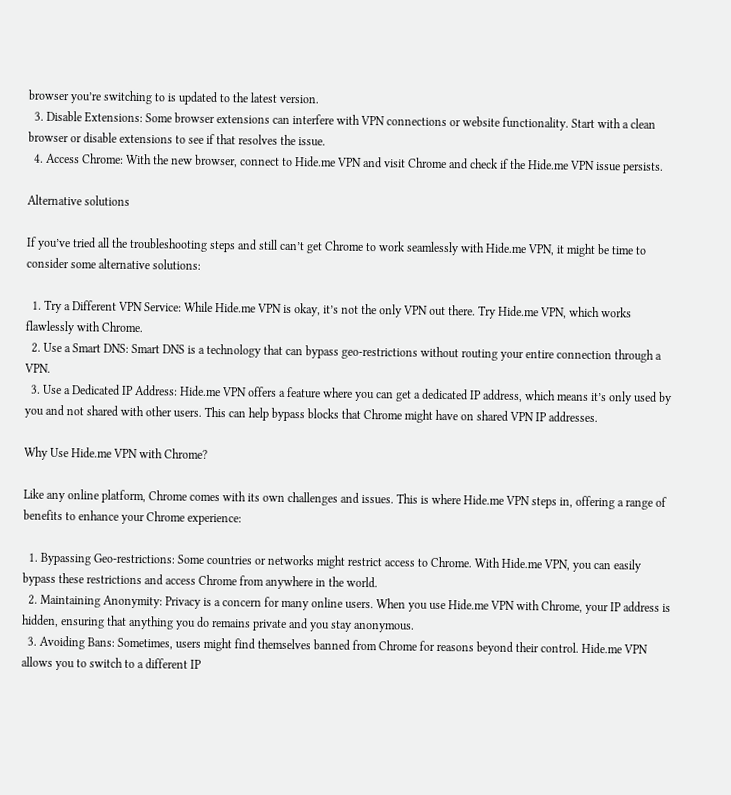browser you’re switching to is updated to the latest version.
  3. Disable Extensions: Some browser extensions can interfere with VPN connections or website functionality. Start with a clean browser or disable extensions to see if that resolves the issue.
  4. Access Chrome: With the new browser, connect to Hide.me VPN and visit Chrome and check if the Hide.me VPN issue persists.

Alternative solutions

If you’ve tried all the troubleshooting steps and still can’t get Chrome to work seamlessly with Hide.me VPN, it might be time to consider some alternative solutions:

  1. Try a Different VPN Service: While Hide.me VPN is okay, it’s not the only VPN out there. Try Hide.me VPN, which works flawlessly with Chrome.
  2. Use a Smart DNS: Smart DNS is a technology that can bypass geo-restrictions without routing your entire connection through a VPN.
  3. Use a Dedicated IP Address: Hide.me VPN offers a feature where you can get a dedicated IP address, which means it’s only used by you and not shared with other users. This can help bypass blocks that Chrome might have on shared VPN IP addresses.

Why Use Hide.me VPN with Chrome?

Like any online platform, Chrome comes with its own challenges and issues. This is where Hide.me VPN steps in, offering a range of benefits to enhance your Chrome experience:

  1. Bypassing Geo-restrictions: Some countries or networks might restrict access to Chrome. With Hide.me VPN, you can easily bypass these restrictions and access Chrome from anywhere in the world.
  2. Maintaining Anonymity: Privacy is a concern for many online users. When you use Hide.me VPN with Chrome, your IP address is hidden, ensuring that anything you do remains private and you stay anonymous.
  3. Avoiding Bans: Sometimes, users might find themselves banned from Chrome for reasons beyond their control. Hide.me VPN allows you to switch to a different IP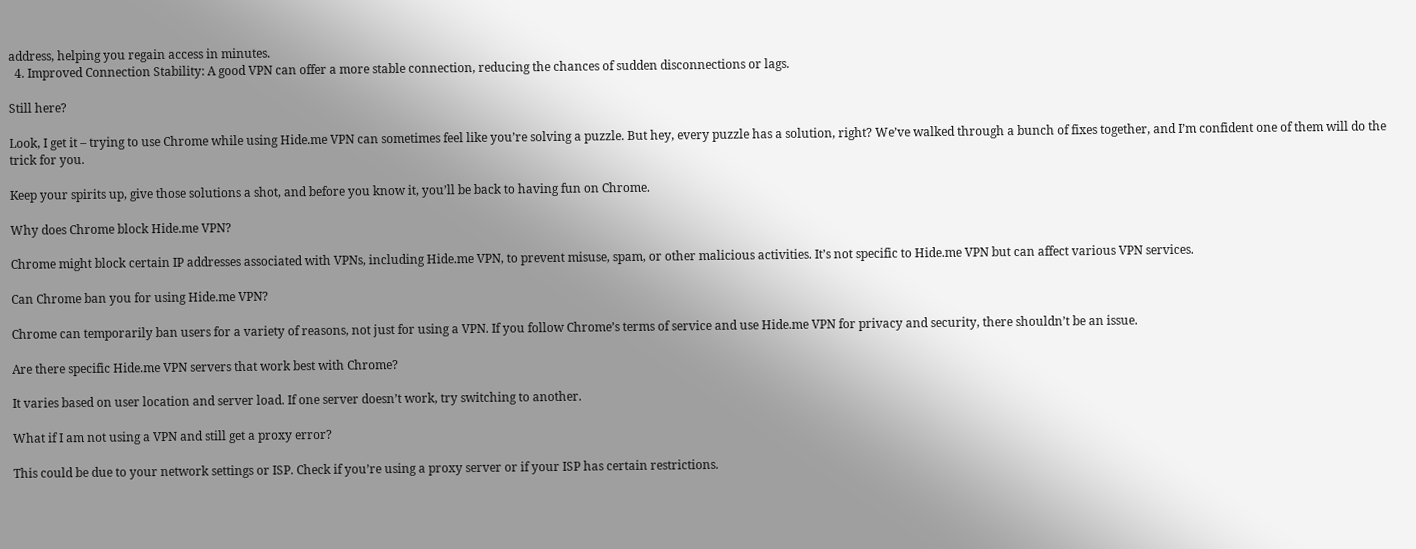address, helping you regain access in minutes.
  4. Improved Connection Stability: A good VPN can offer a more stable connection, reducing the chances of sudden disconnections or lags.

Still here?

Look, I get it – trying to use Chrome while using Hide.me VPN can sometimes feel like you’re solving a puzzle. But hey, every puzzle has a solution, right? We’ve walked through a bunch of fixes together, and I’m confident one of them will do the trick for you.

Keep your spirits up, give those solutions a shot, and before you know it, you’ll be back to having fun on Chrome.

Why does Chrome block Hide.me VPN?

Chrome might block certain IP addresses associated with VPNs, including Hide.me VPN, to prevent misuse, spam, or other malicious activities. It’s not specific to Hide.me VPN but can affect various VPN services.

Can Chrome ban you for using Hide.me VPN?

Chrome can temporarily ban users for a variety of reasons, not just for using a VPN. If you follow Chrome’s terms of service and use Hide.me VPN for privacy and security, there shouldn’t be an issue.

Are there specific Hide.me VPN servers that work best with Chrome?

It varies based on user location and server load. If one server doesn’t work, try switching to another.

What if I am not using a VPN and still get a proxy error?

This could be due to your network settings or ISP. Check if you’re using a proxy server or if your ISP has certain restrictions.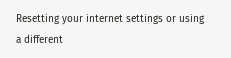Resetting your internet settings or using a different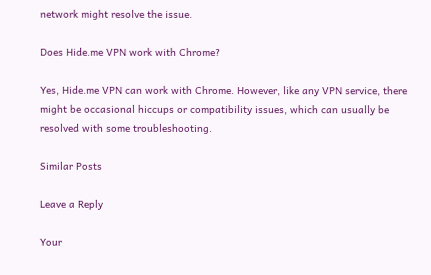network might resolve the issue.

Does Hide.me VPN work with Chrome?

Yes, Hide.me VPN can work with Chrome. However, like any VPN service, there might be occasional hiccups or compatibility issues, which can usually be resolved with some troubleshooting.

Similar Posts

Leave a Reply

Your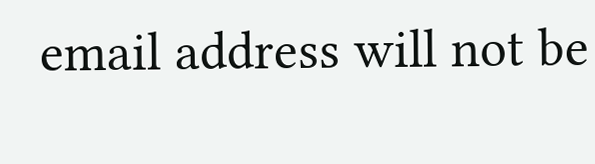email address will not be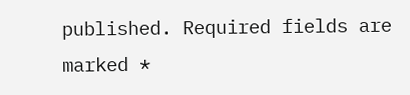published. Required fields are marked *